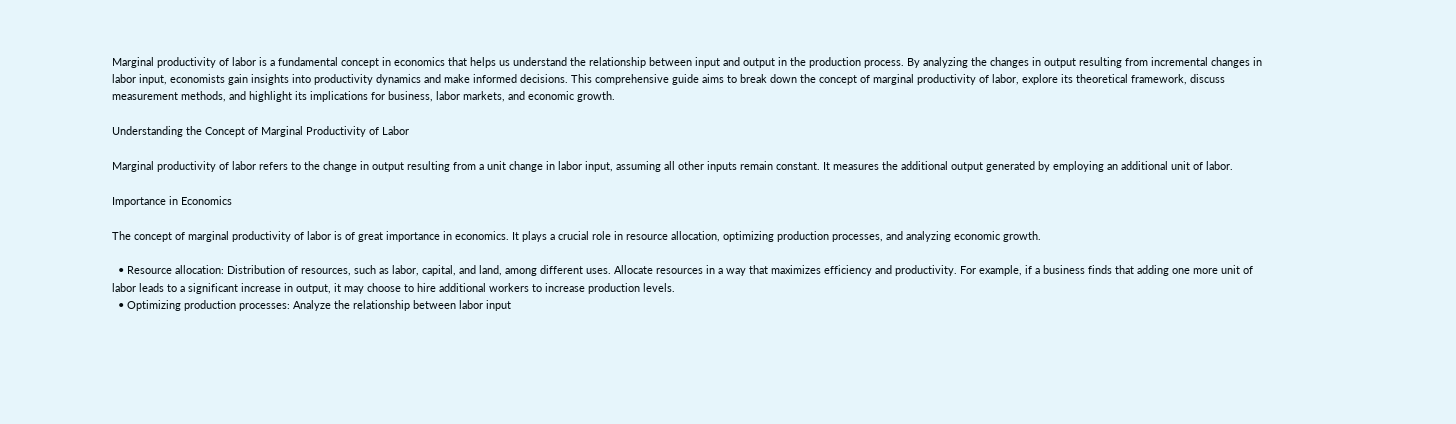Marginal productivity of labor is a fundamental concept in economics that helps us understand the relationship between input and output in the production process. By analyzing the changes in output resulting from incremental changes in labor input, economists gain insights into productivity dynamics and make informed decisions. This comprehensive guide aims to break down the concept of marginal productivity of labor, explore its theoretical framework, discuss measurement methods, and highlight its implications for business, labor markets, and economic growth.

Understanding the Concept of Marginal Productivity of Labor

Marginal productivity of labor refers to the change in output resulting from a unit change in labor input, assuming all other inputs remain constant. It measures the additional output generated by employing an additional unit of labor.

Importance in Economics

The concept of marginal productivity of labor is of great importance in economics. It plays a crucial role in resource allocation, optimizing production processes, and analyzing economic growth.

  • Resource allocation: Distribution of resources, such as labor, capital, and land, among different uses. Allocate resources in a way that maximizes efficiency and productivity. For example, if a business finds that adding one more unit of labor leads to a significant increase in output, it may choose to hire additional workers to increase production levels.
  • Optimizing production processes: Analyze the relationship between labor input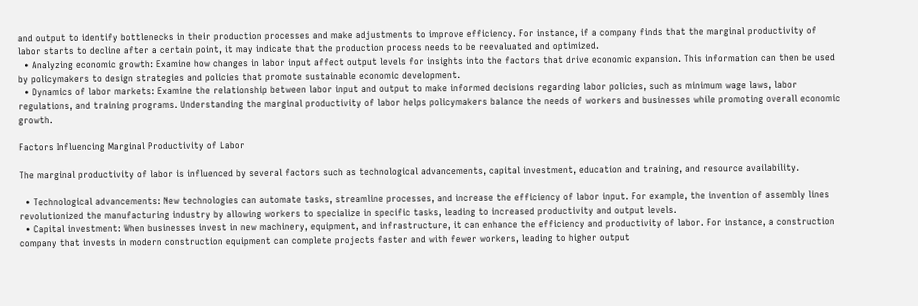and output to identify bottlenecks in their production processes and make adjustments to improve efficiency. For instance, if a company finds that the marginal productivity of labor starts to decline after a certain point, it may indicate that the production process needs to be reevaluated and optimized.
  • Analyzing economic growth: Examine how changes in labor input affect output levels for insights into the factors that drive economic expansion. This information can then be used by policymakers to design strategies and policies that promote sustainable economic development.
  • Dynamics of labor markets: Examine the relationship between labor input and output to make informed decisions regarding labor policies, such as minimum wage laws, labor regulations, and training programs. Understanding the marginal productivity of labor helps policymakers balance the needs of workers and businesses while promoting overall economic growth.

Factors Influencing Marginal Productivity of Labor

The marginal productivity of labor is influenced by several factors such as technological advancements, capital investment, education and training, and resource availability.

  • Technological advancements: New technologies can automate tasks, streamline processes, and increase the efficiency of labor input. For example, the invention of assembly lines revolutionized the manufacturing industry by allowing workers to specialize in specific tasks, leading to increased productivity and output levels.
  • Capital investment: When businesses invest in new machinery, equipment, and infrastructure, it can enhance the efficiency and productivity of labor. For instance, a construction company that invests in modern construction equipment can complete projects faster and with fewer workers, leading to higher output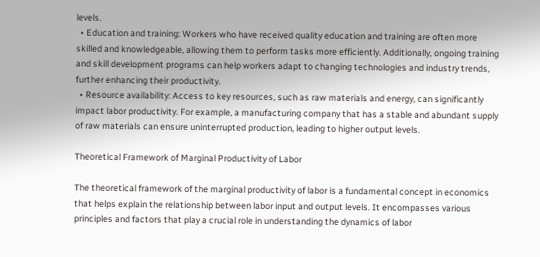levels.
  • Education and training: Workers who have received quality education and training are often more skilled and knowledgeable, allowing them to perform tasks more efficiently. Additionally, ongoing training and skill development programs can help workers adapt to changing technologies and industry trends, further enhancing their productivity.
  • Resource availability: Access to key resources, such as raw materials and energy, can significantly impact labor productivity. For example, a manufacturing company that has a stable and abundant supply of raw materials can ensure uninterrupted production, leading to higher output levels.

Theoretical Framework of Marginal Productivity of Labor

The theoretical framework of the marginal productivity of labor is a fundamental concept in economics that helps explain the relationship between labor input and output levels. It encompasses various principles and factors that play a crucial role in understanding the dynamics of labor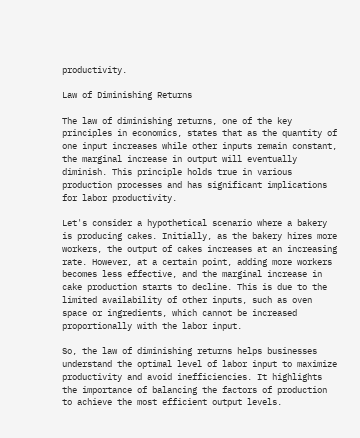productivity.

Law of Diminishing Returns

The law of diminishing returns, one of the key principles in economics, states that as the quantity of one input increases while other inputs remain constant, the marginal increase in output will eventually diminish. This principle holds true in various production processes and has significant implications for labor productivity.

Let's consider a hypothetical scenario where a bakery is producing cakes. Initially, as the bakery hires more workers, the output of cakes increases at an increasing rate. However, at a certain point, adding more workers becomes less effective, and the marginal increase in cake production starts to decline. This is due to the limited availability of other inputs, such as oven space or ingredients, which cannot be increased proportionally with the labor input.

So, the law of diminishing returns helps businesses understand the optimal level of labor input to maximize productivity and avoid inefficiencies. It highlights the importance of balancing the factors of production to achieve the most efficient output levels.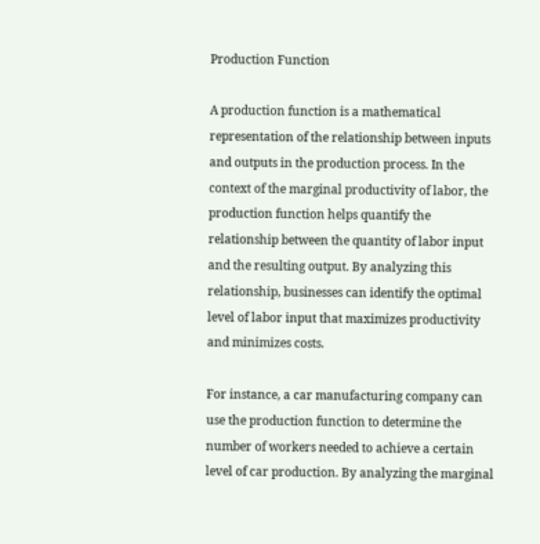Production Function

A production function is a mathematical representation of the relationship between inputs and outputs in the production process. In the context of the marginal productivity of labor, the production function helps quantify the relationship between the quantity of labor input and the resulting output. By analyzing this relationship, businesses can identify the optimal level of labor input that maximizes productivity and minimizes costs.

For instance, a car manufacturing company can use the production function to determine the number of workers needed to achieve a certain level of car production. By analyzing the marginal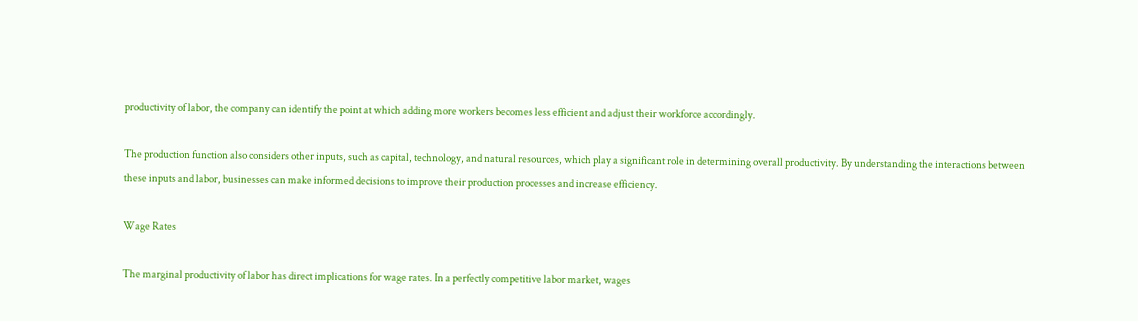productivity of labor, the company can identify the point at which adding more workers becomes less efficient and adjust their workforce accordingly.

The production function also considers other inputs, such as capital, technology, and natural resources, which play a significant role in determining overall productivity. By understanding the interactions between these inputs and labor, businesses can make informed decisions to improve their production processes and increase efficiency.

Wage Rates

The marginal productivity of labor has direct implications for wage rates. In a perfectly competitive labor market, wages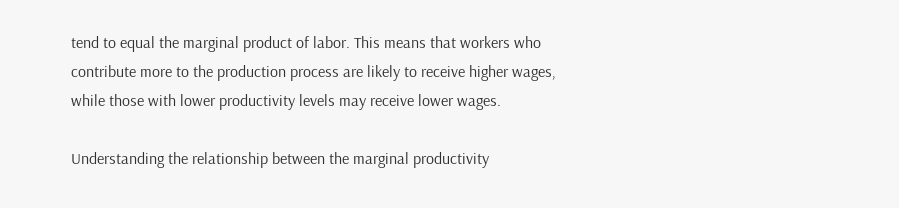tend to equal the marginal product of labor. This means that workers who contribute more to the production process are likely to receive higher wages, while those with lower productivity levels may receive lower wages.

Understanding the relationship between the marginal productivity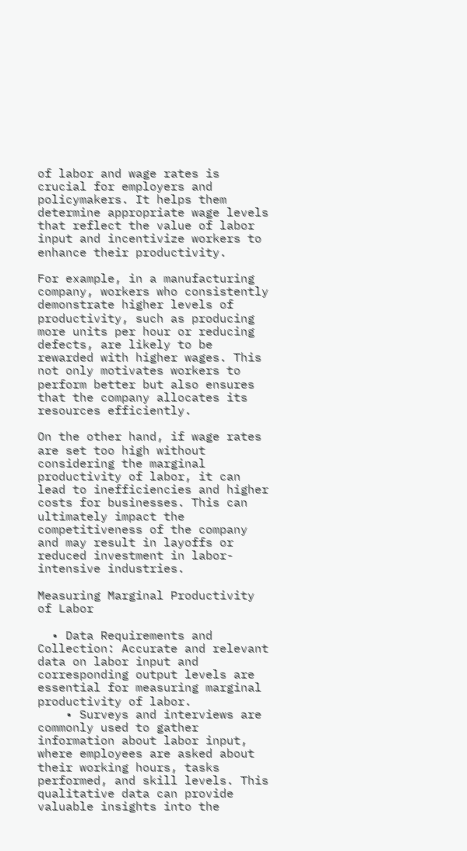of labor and wage rates is crucial for employers and policymakers. It helps them determine appropriate wage levels that reflect the value of labor input and incentivize workers to enhance their productivity.

For example, in a manufacturing company, workers who consistently demonstrate higher levels of productivity, such as producing more units per hour or reducing defects, are likely to be rewarded with higher wages. This not only motivates workers to perform better but also ensures that the company allocates its resources efficiently.

On the other hand, if wage rates are set too high without considering the marginal productivity of labor, it can lead to inefficiencies and higher costs for businesses. This can ultimately impact the competitiveness of the company and may result in layoffs or reduced investment in labor-intensive industries.

Measuring Marginal Productivity of Labor

  • Data Requirements and Collection: Accurate and relevant data on labor input and corresponding output levels are essential for measuring marginal productivity of labor.
    • Surveys and interviews are commonly used to gather information about labor input, where employees are asked about their working hours, tasks performed, and skill levels. This qualitative data can provide valuable insights into the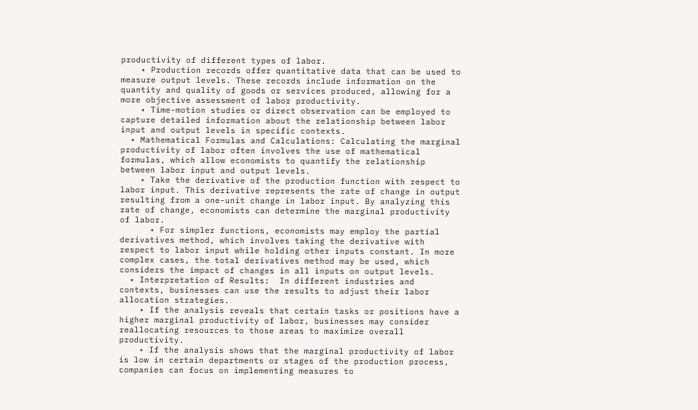productivity of different types of labor.
    • Production records offer quantitative data that can be used to measure output levels. These records include information on the quantity and quality of goods or services produced, allowing for a more objective assessment of labor productivity.
    • Time-motion studies or direct observation can be employed to capture detailed information about the relationship between labor input and output levels in specific contexts.
  • Mathematical Formulas and Calculations: Calculating the marginal productivity of labor often involves the use of mathematical formulas, which allow economists to quantify the relationship between labor input and output levels.
    • Take the derivative of the production function with respect to labor input. This derivative represents the rate of change in output resulting from a one-unit change in labor input. By analyzing this rate of change, economists can determine the marginal productivity of labor.
      • For simpler functions, economists may employ the partial derivatives method, which involves taking the derivative with respect to labor input while holding other inputs constant. In more complex cases, the total derivatives method may be used, which considers the impact of changes in all inputs on output levels.
  • Interpretation of Results:  In different industries and contexts, businesses can use the results to adjust their labor allocation strategies.
    • If the analysis reveals that certain tasks or positions have a higher marginal productivity of labor, businesses may consider reallocating resources to those areas to maximize overall productivity.
    • If the analysis shows that the marginal productivity of labor is low in certain departments or stages of the production process, companies can focus on implementing measures to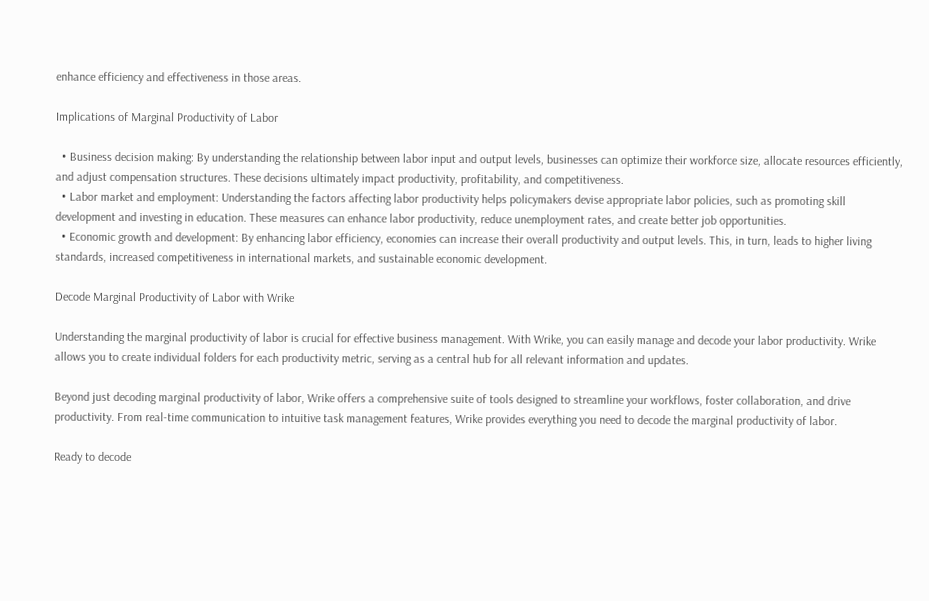enhance efficiency and effectiveness in those areas.

Implications of Marginal Productivity of Labor

  • Business decision making: By understanding the relationship between labor input and output levels, businesses can optimize their workforce size, allocate resources efficiently, and adjust compensation structures. These decisions ultimately impact productivity, profitability, and competitiveness.
  • Labor market and employment: Understanding the factors affecting labor productivity helps policymakers devise appropriate labor policies, such as promoting skill development and investing in education. These measures can enhance labor productivity, reduce unemployment rates, and create better job opportunities.
  • Economic growth and development: By enhancing labor efficiency, economies can increase their overall productivity and output levels. This, in turn, leads to higher living standards, increased competitiveness in international markets, and sustainable economic development.

Decode Marginal Productivity of Labor with Wrike

Understanding the marginal productivity of labor is crucial for effective business management. With Wrike, you can easily manage and decode your labor productivity. Wrike allows you to create individual folders for each productivity metric, serving as a central hub for all relevant information and updates.

Beyond just decoding marginal productivity of labor, Wrike offers a comprehensive suite of tools designed to streamline your workflows, foster collaboration, and drive productivity. From real-time communication to intuitive task management features, Wrike provides everything you need to decode the marginal productivity of labor.

Ready to decode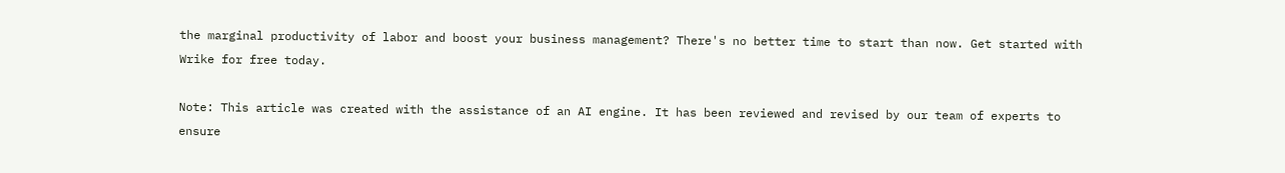the marginal productivity of labor and boost your business management? There's no better time to start than now. Get started with Wrike for free today.

Note: This article was created with the assistance of an AI engine. It has been reviewed and revised by our team of experts to ensure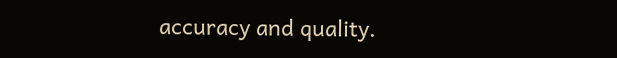accuracy and quality.